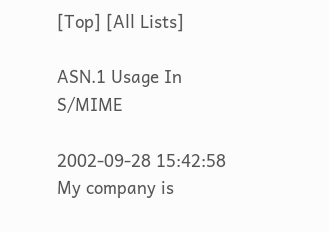[Top] [All Lists]

ASN.1 Usage In S/MIME

2002-09-28 15:42:58
My company is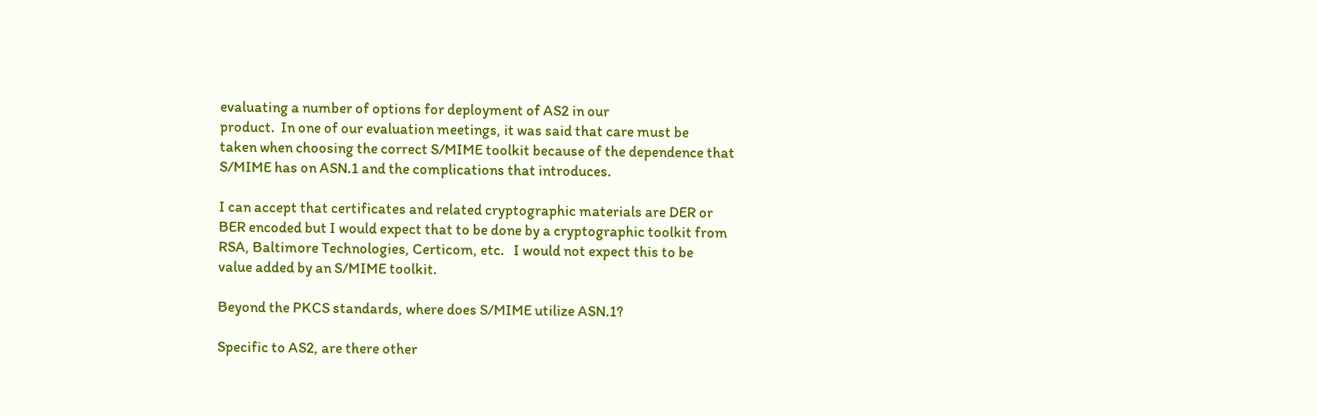evaluating a number of options for deployment of AS2 in our
product.  In one of our evaluation meetings, it was said that care must be
taken when choosing the correct S/MIME toolkit because of the dependence that
S/MIME has on ASN.1 and the complications that introduces.

I can accept that certificates and related cryptographic materials are DER or
BER encoded but I would expect that to be done by a cryptographic toolkit from
RSA, Baltimore Technologies, Certicom, etc.   I would not expect this to be
value added by an S/MIME toolkit.

Beyond the PKCS standards, where does S/MIME utilize ASN.1?

Specific to AS2, are there other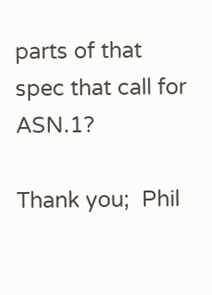parts of that spec that call for ASN.1?

Thank you;  Phil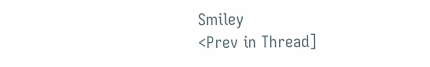Smiley
<Prev in Thread]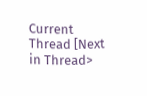Current Thread [Next in Thread>